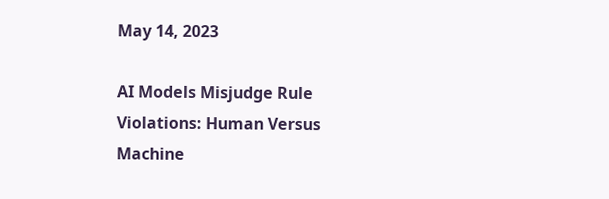May 14, 2023

AI Models Misjudge Rule Violations: Human Versus Machine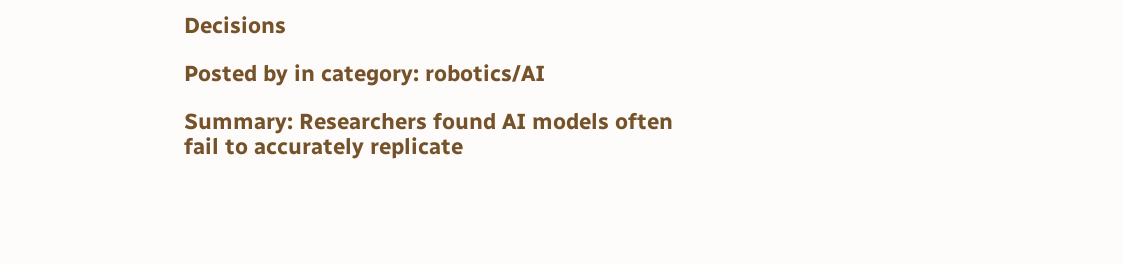Decisions

Posted by in category: robotics/AI

Summary: Researchers found AI models often fail to accurately replicate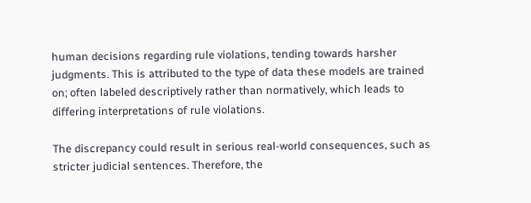human decisions regarding rule violations, tending towards harsher judgments. This is attributed to the type of data these models are trained on; often labeled descriptively rather than normatively, which leads to differing interpretations of rule violations.

The discrepancy could result in serious real-world consequences, such as stricter judicial sentences. Therefore, the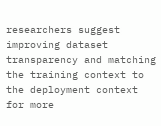researchers suggest improving dataset transparency and matching the training context to the deployment context for more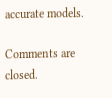accurate models.

Comments are closed.